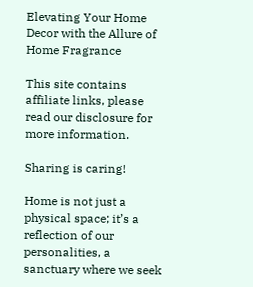Elevating Your Home Decor with the Allure of Home Fragrance

This site contains affiliate links, please read our disclosure for more information.

Sharing is caring!

Home is not just a physical space; it’s a reflection of our personalities, a sanctuary where we seek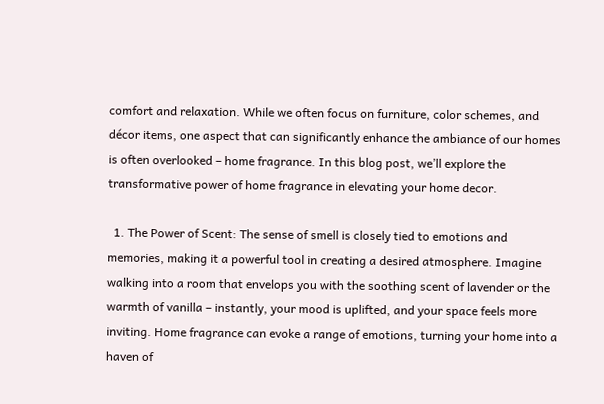comfort and relaxation. While we often focus on furniture, color schemes, and décor items, one aspect that can significantly enhance the ambiance of our homes is often overlooked – home fragrance. In this blog post, we’ll explore the transformative power of home fragrance in elevating your home decor.

  1. The Power of Scent: The sense of smell is closely tied to emotions and memories, making it a powerful tool in creating a desired atmosphere. Imagine walking into a room that envelops you with the soothing scent of lavender or the warmth of vanilla – instantly, your mood is uplifted, and your space feels more inviting. Home fragrance can evoke a range of emotions, turning your home into a haven of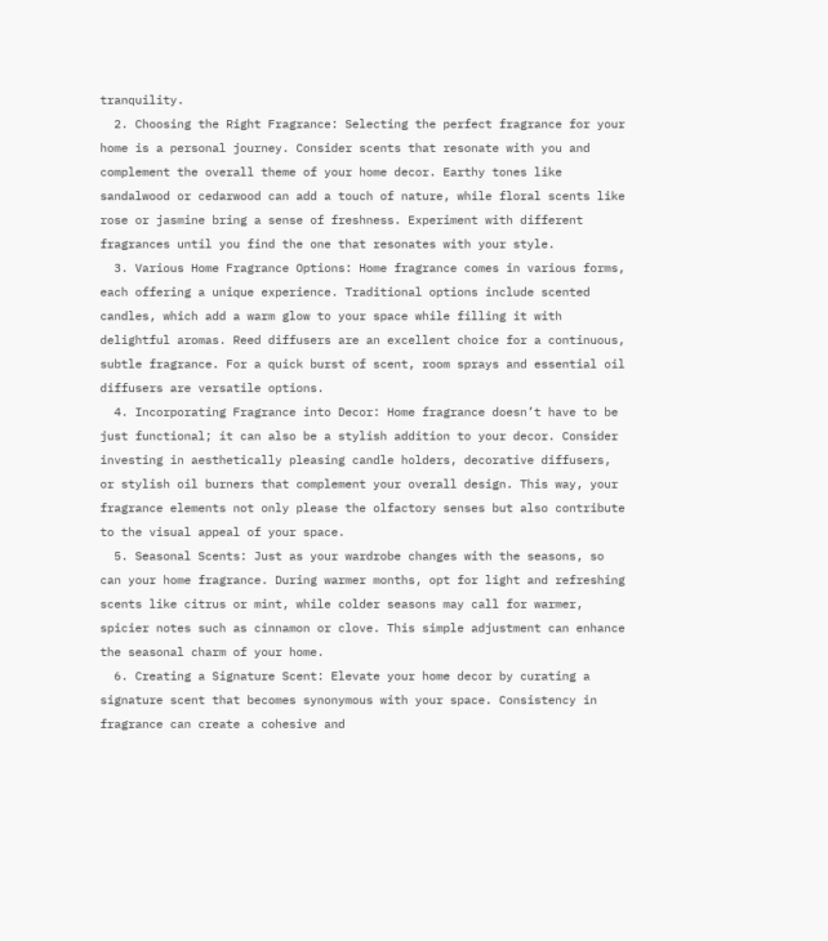tranquility.
  2. Choosing the Right Fragrance: Selecting the perfect fragrance for your home is a personal journey. Consider scents that resonate with you and complement the overall theme of your home decor. Earthy tones like sandalwood or cedarwood can add a touch of nature, while floral scents like rose or jasmine bring a sense of freshness. Experiment with different fragrances until you find the one that resonates with your style.
  3. Various Home Fragrance Options: Home fragrance comes in various forms, each offering a unique experience. Traditional options include scented candles, which add a warm glow to your space while filling it with delightful aromas. Reed diffusers are an excellent choice for a continuous, subtle fragrance. For a quick burst of scent, room sprays and essential oil diffusers are versatile options.
  4. Incorporating Fragrance into Decor: Home fragrance doesn’t have to be just functional; it can also be a stylish addition to your decor. Consider investing in aesthetically pleasing candle holders, decorative diffusers, or stylish oil burners that complement your overall design. This way, your fragrance elements not only please the olfactory senses but also contribute to the visual appeal of your space.
  5. Seasonal Scents: Just as your wardrobe changes with the seasons, so can your home fragrance. During warmer months, opt for light and refreshing scents like citrus or mint, while colder seasons may call for warmer, spicier notes such as cinnamon or clove. This simple adjustment can enhance the seasonal charm of your home.
  6. Creating a Signature Scent: Elevate your home decor by curating a signature scent that becomes synonymous with your space. Consistency in fragrance can create a cohesive and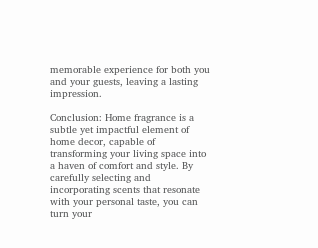memorable experience for both you and your guests, leaving a lasting impression.

Conclusion: Home fragrance is a subtle yet impactful element of home decor, capable of transforming your living space into a haven of comfort and style. By carefully selecting and incorporating scents that resonate with your personal taste, you can turn your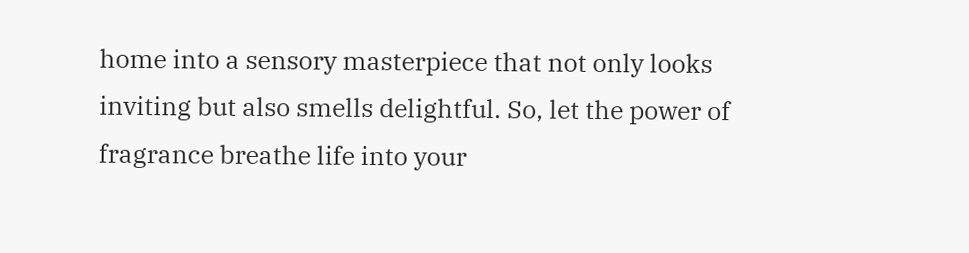home into a sensory masterpiece that not only looks inviting but also smells delightful. So, let the power of fragrance breathe life into your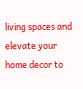living spaces and elevate your home decor to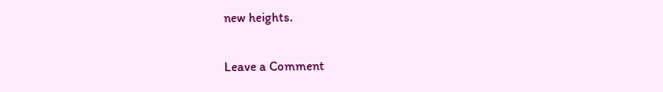new heights.

Leave a Comment